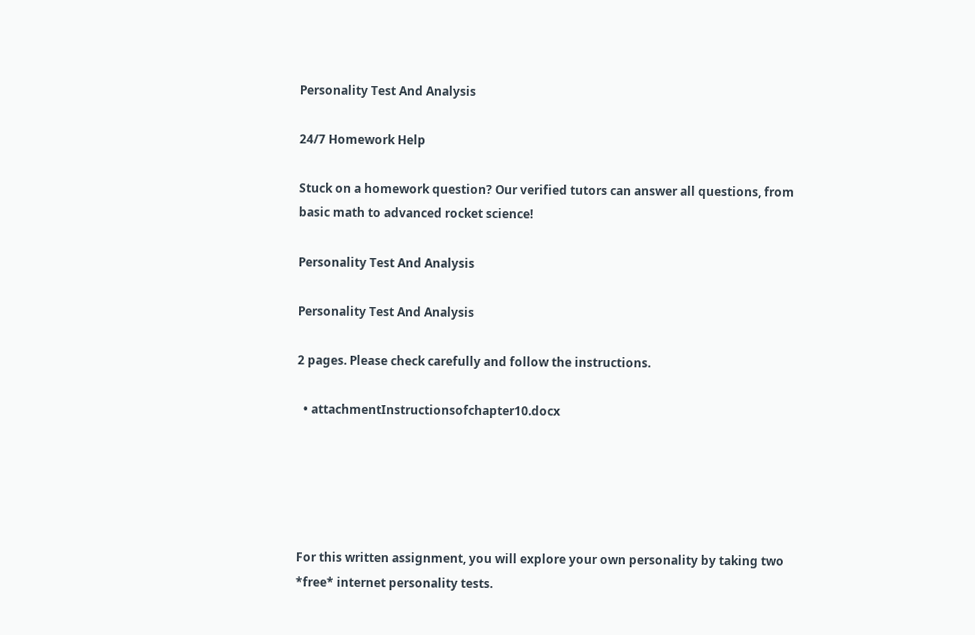Personality Test And Analysis

24/7 Homework Help

Stuck on a homework question? Our verified tutors can answer all questions, from basic math to advanced rocket science!

Personality Test And Analysis

Personality Test And Analysis

2 pages. Please check carefully and follow the instructions.

  • attachmentInstructionsofchapter10.docx





For this written assignment, you will explore your own personality by taking two *free* internet personality tests.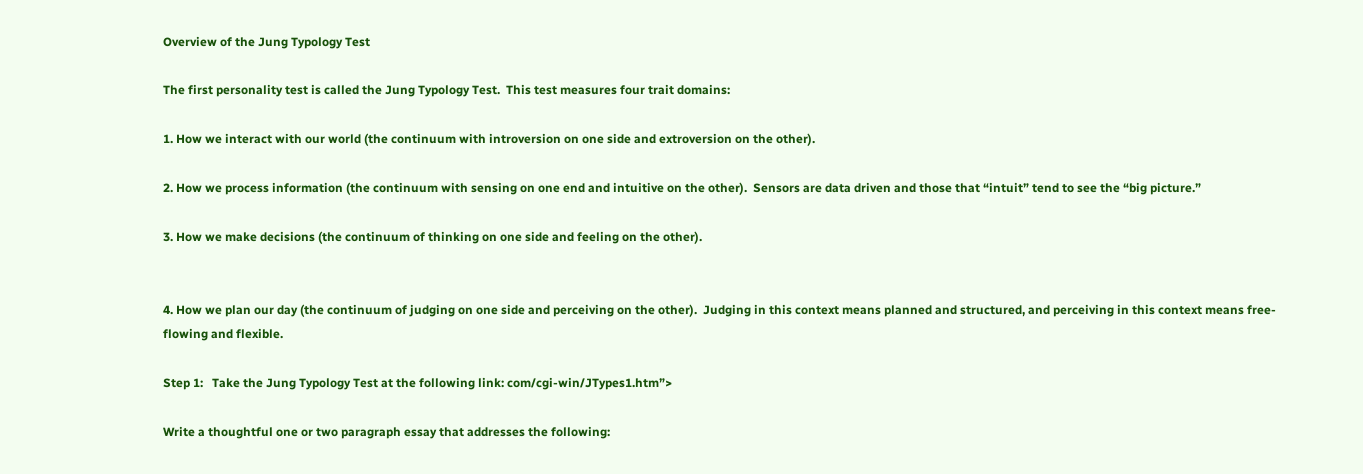Overview of the Jung Typology Test

The first personality test is called the Jung Typology Test.  This test measures four trait domains:

1. How we interact with our world (the continuum with introversion on one side and extroversion on the other).

2. How we process information (the continuum with sensing on one end and intuitive on the other).  Sensors are data driven and those that “intuit” tend to see the “big picture.”

3. How we make decisions (the continuum of thinking on one side and feeling on the other).


4. How we plan our day (the continuum of judging on one side and perceiving on the other).  Judging in this context means planned and structured, and perceiving in this context means free-flowing and flexible.

Step 1:   Take the Jung Typology Test at the following link: com/cgi-win/JTypes1.htm”>

Write a thoughtful one or two paragraph essay that addresses the following: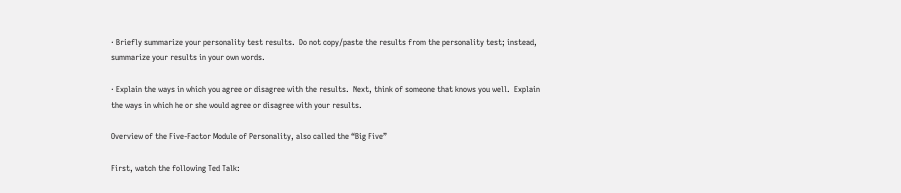· Briefly summarize your personality test results.  Do not copy/paste the results from the personality test; instead, summarize your results in your own words.

· Explain the ways in which you agree or disagree with the results.  Next, think of someone that knows you well.  Explain the ways in which he or she would agree or disagree with your results.

Overview of the Five-Factor Module of Personality, also called the “Big Five”

First, watch the following Ted Talk: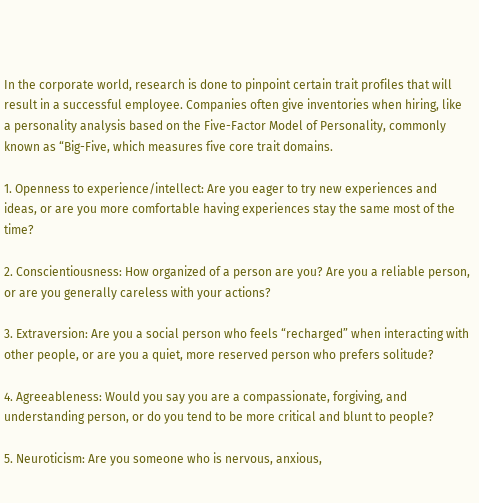In the corporate world, research is done to pinpoint certain trait profiles that will result in a successful employee. Companies often give inventories when hiring, like a personality analysis based on the Five-Factor Model of Personality, commonly known as “Big-Five, which measures five core trait domains.

1. Openness to experience/intellect: Are you eager to try new experiences and ideas, or are you more comfortable having experiences stay the same most of the time?

2. Conscientiousness: How organized of a person are you? Are you a reliable person, or are you generally careless with your actions?

3. Extraversion: Are you a social person who feels “recharged” when interacting with other people, or are you a quiet, more reserved person who prefers solitude?

4. Agreeableness: Would you say you are a compassionate, forgiving, and understanding person, or do you tend to be more critical and blunt to people?

5. Neuroticism: Are you someone who is nervous, anxious,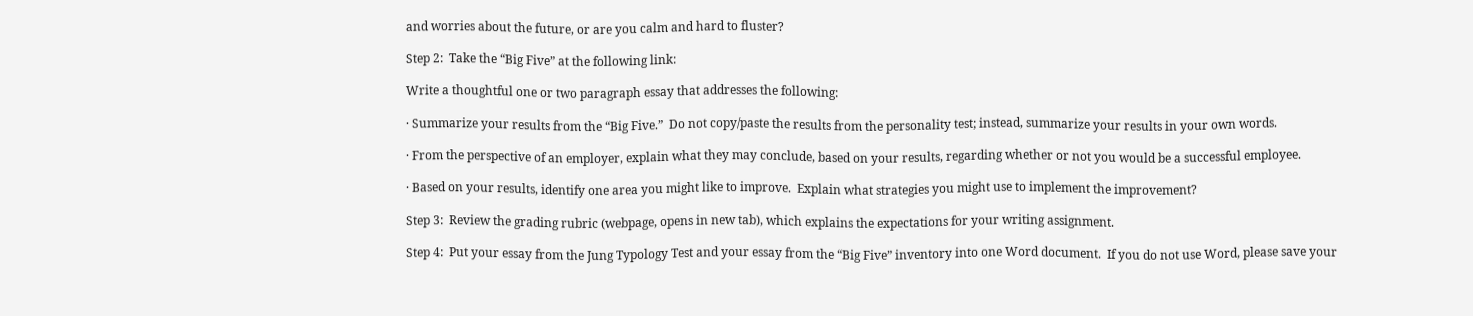and worries about the future, or are you calm and hard to fluster?

Step 2:  Take the “Big Five” at the following link:

Write a thoughtful one or two paragraph essay that addresses the following:

· Summarize your results from the “Big Five.”  Do not copy/paste the results from the personality test; instead, summarize your results in your own words.

· From the perspective of an employer, explain what they may conclude, based on your results, regarding whether or not you would be a successful employee.

· Based on your results, identify one area you might like to improve.  Explain what strategies you might use to implement the improvement?

Step 3:  Review the grading rubric (webpage, opens in new tab), which explains the expectations for your writing assignment.

Step 4:  Put your essay from the Jung Typology Test and your essay from the “Big Five” inventory into one Word document.  If you do not use Word, please save your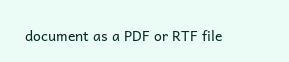document as a PDF or RTF file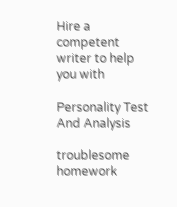Hire a competent writer to help you with

Personality Test And Analysis

troublesome homework